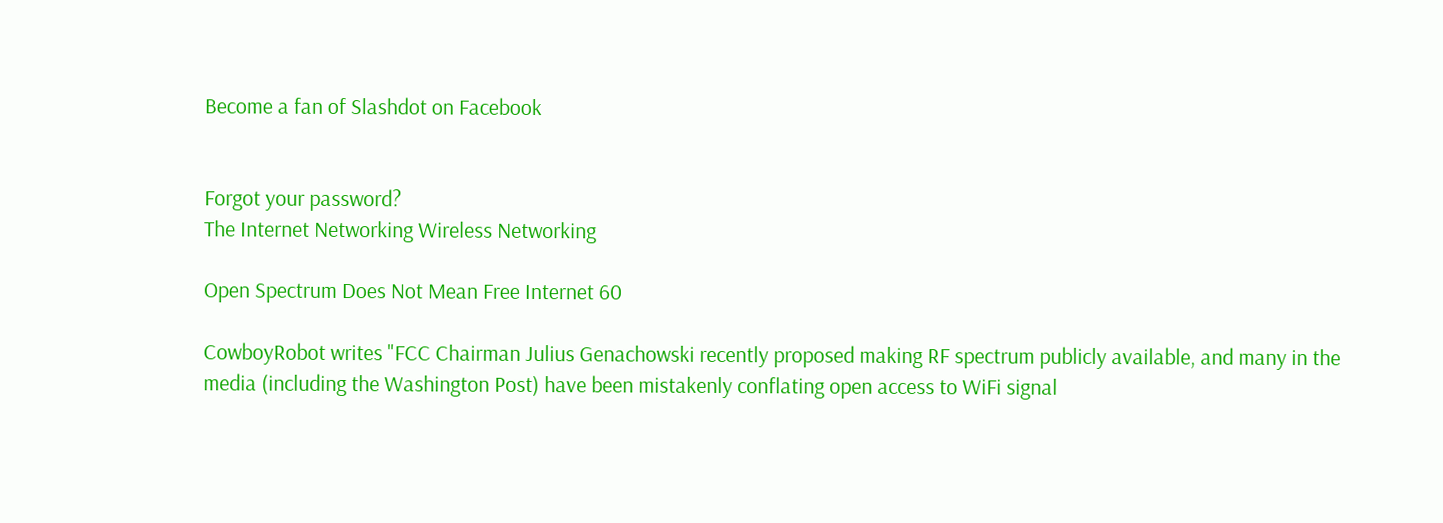Become a fan of Slashdot on Facebook


Forgot your password?
The Internet Networking Wireless Networking

Open Spectrum Does Not Mean Free Internet 60

CowboyRobot writes "FCC Chairman Julius Genachowski recently proposed making RF spectrum publicly available, and many in the media (including the Washington Post) have been mistakenly conflating open access to WiFi signal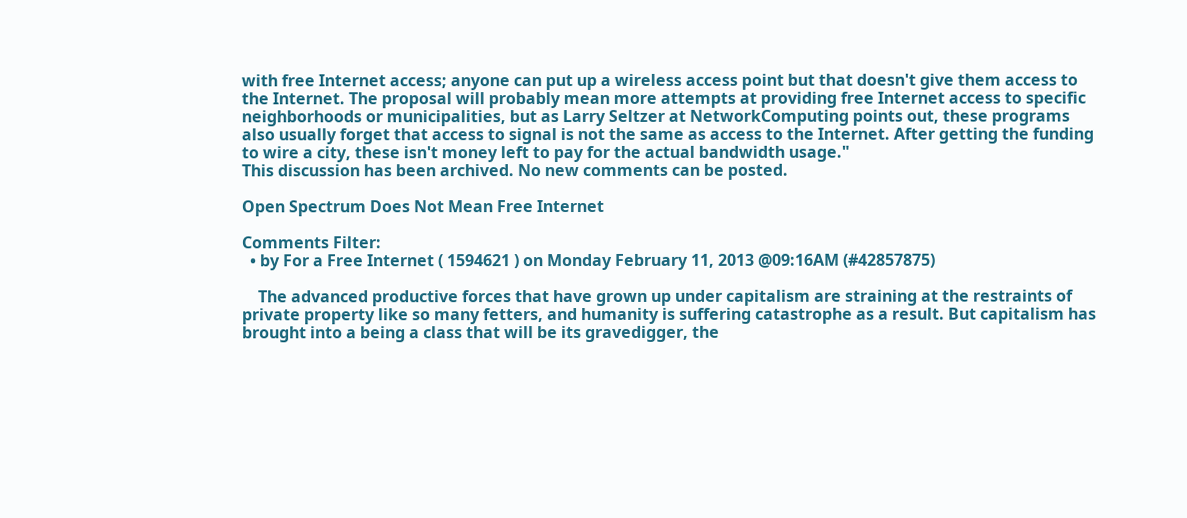with free Internet access; anyone can put up a wireless access point but that doesn't give them access to the Internet. The proposal will probably mean more attempts at providing free Internet access to specific neighborhoods or municipalities, but as Larry Seltzer at NetworkComputing points out, these programs also usually forget that access to signal is not the same as access to the Internet. After getting the funding to wire a city, these isn't money left to pay for the actual bandwidth usage."
This discussion has been archived. No new comments can be posted.

Open Spectrum Does Not Mean Free Internet

Comments Filter:
  • by For a Free Internet ( 1594621 ) on Monday February 11, 2013 @09:16AM (#42857875)

    The advanced productive forces that have grown up under capitalism are straining at the restraints of private property like so many fetters, and humanity is suffering catastrophe as a result. But capitalism has brought into a being a class that will be its gravedigger, the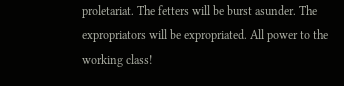proletariat. The fetters will be burst asunder. The expropriators will be expropriated. All power to the working class!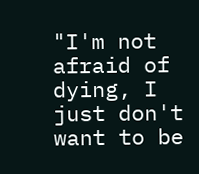"I'm not afraid of dying, I just don't want to be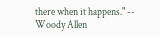there when it happens." -- Woody Allen